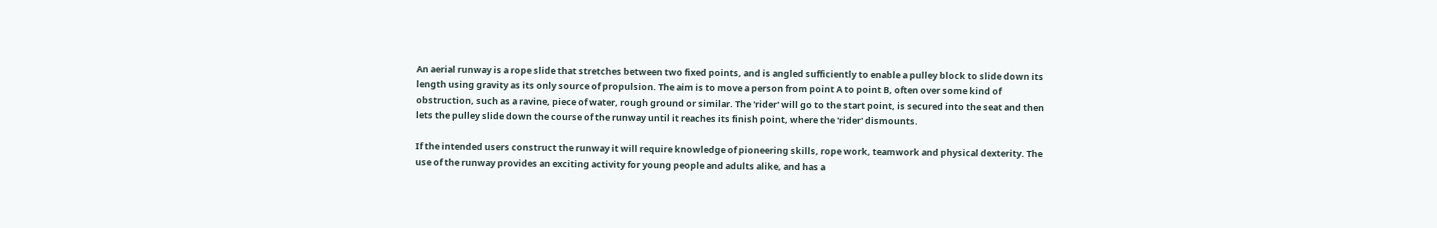An aerial runway is a rope slide that stretches between two fixed points, and is angled sufficiently to enable a pulley block to slide down its length using gravity as its only source of propulsion. The aim is to move a person from point A to point B, often over some kind of obstruction, such as a ravine, piece of water, rough ground or similar. The 'rider' will go to the start point, is secured into the seat and then lets the pulley slide down the course of the runway until it reaches its finish point, where the 'rider' dismounts.

If the intended users construct the runway it will require knowledge of pioneering skills, rope work, teamwork and physical dexterity. The use of the runway provides an exciting activity for young people and adults alike, and has a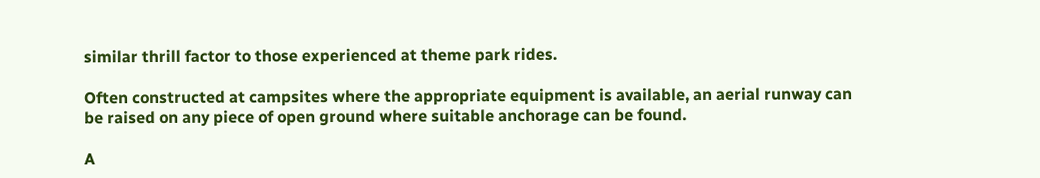similar thrill factor to those experienced at theme park rides.

Often constructed at campsites where the appropriate equipment is available, an aerial runway can be raised on any piece of open ground where suitable anchorage can be found.

A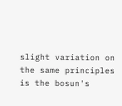slight variation on the same principles is the bosun's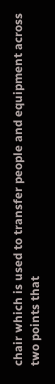chair which is used to transfer people and equipment across two points that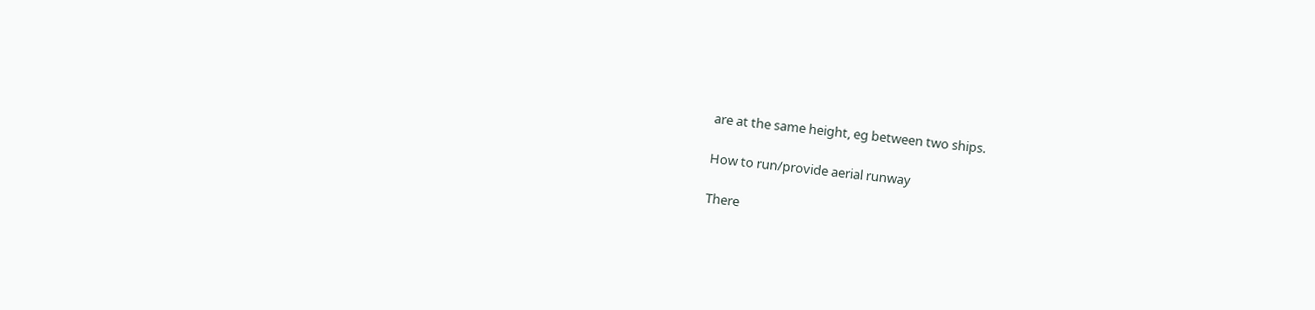are at the same height, eg between two ships.

How to run/provide aerial runway

There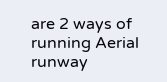are 2 ways of running Aerial runway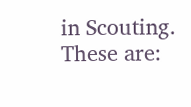in Scouting. These are: